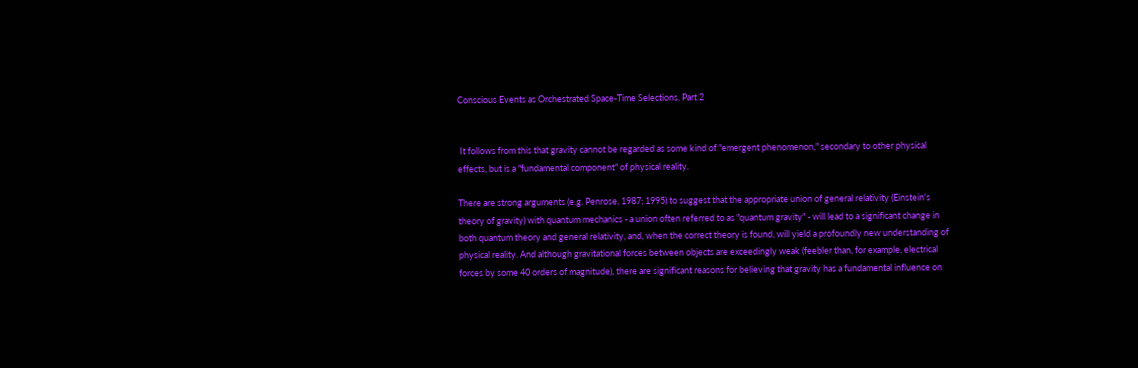Conscious Events as Orchestrated Space-Time Selections. Part 2


 It follows from this that gravity cannot be regarded as some kind of "emergent phenomenon," secondary to other physical effects, but is a "fundamental component" of physical reality.

There are strong arguments (e.g. Penrose, 1987; 1995) to suggest that the appropriate union of general relativity (Einstein's theory of gravity) with quantum mechanics - a union often referred to as "quantum gravity" - will lead to a significant change in both quantum theory and general relativity, and, when the correct theory is found, will yield a profoundly new understanding of physical reality. And although gravitational forces between objects are exceedingly weak (feebler than, for example, electrical forces by some 40 orders of magnitude), there are significant reasons for believing that gravity has a fundamental influence on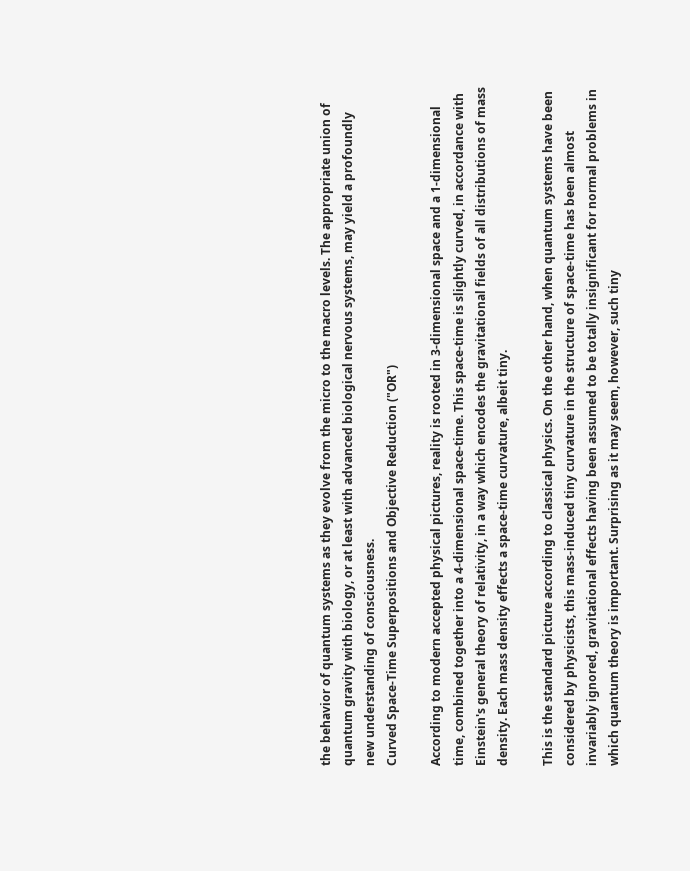the behavior of quantum systems as they evolve from the micro to the macro levels. The appropriate union of quantum gravity with biology, or at least with advanced biological nervous systems, may yield a profoundly new understanding of consciousness.
Curved Space-Time Superpositions and Objective Reduction ("OR")

According to modern accepted physical pictures, reality is rooted in 3-dimensional space and a 1-dimensional time, combined together into a 4-dimensional space-time. This space-time is slightly curved, in accordance with Einstein's general theory of relativity, in a way which encodes the gravitational fields of all distributions of mass density. Each mass density effects a space-time curvature, albeit tiny.

This is the standard picture according to classical physics. On the other hand, when quantum systems have been considered by physicists, this mass-induced tiny curvature in the structure of space-time has been almost invariably ignored, gravitational effects having been assumed to be totally insignificant for normal problems in which quantum theory is important. Surprising as it may seem, however, such tiny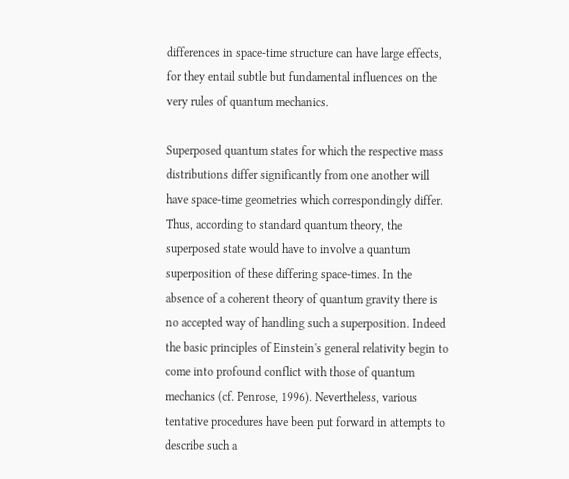differences in space-time structure can have large effects, for they entail subtle but fundamental influences on the very rules of quantum mechanics.

Superposed quantum states for which the respective mass distributions differ significantly from one another will have space-time geometries which correspondingly differ. Thus, according to standard quantum theory, the superposed state would have to involve a quantum superposition of these differing space-times. In the absence of a coherent theory of quantum gravity there is no accepted way of handling such a superposition. Indeed the basic principles of Einstein's general relativity begin to come into profound conflict with those of quantum mechanics (cf. Penrose, 1996). Nevertheless, various tentative procedures have been put forward in attempts to describe such a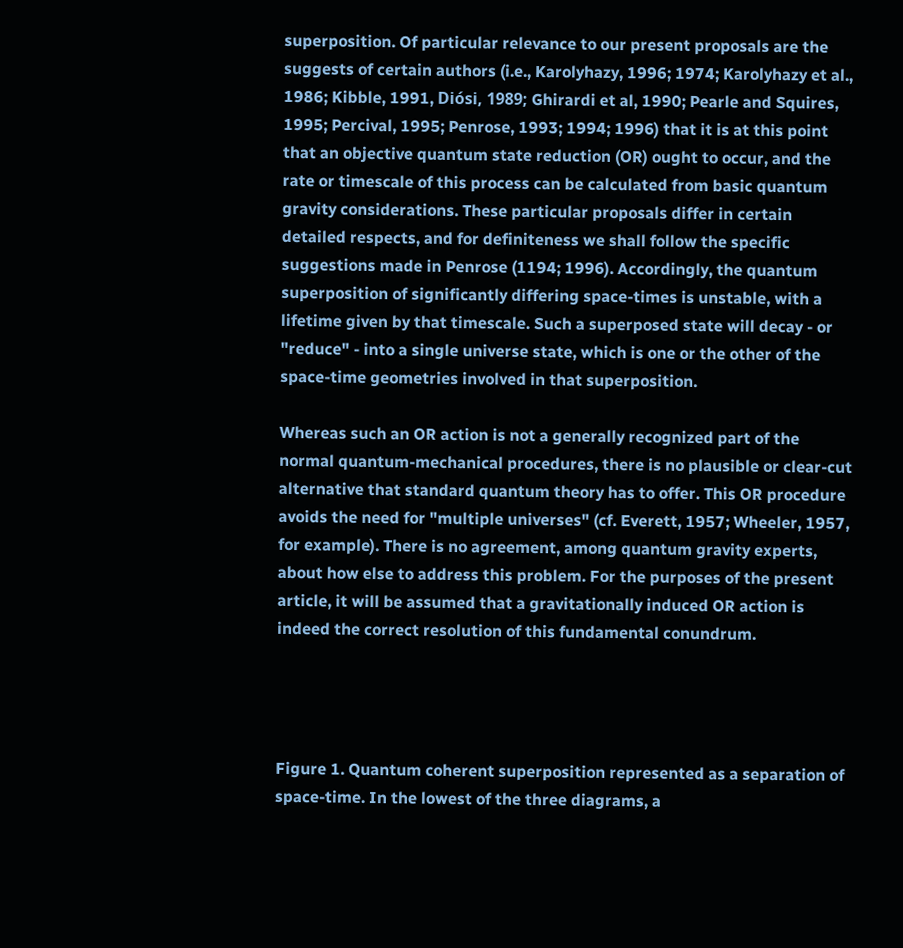superposition. Of particular relevance to our present proposals are the suggests of certain authors (i.e., Karolyhazy, 1996; 1974; Karolyhazy et al., 1986; Kibble, 1991, Diósi, 1989; Ghirardi et al, 1990; Pearle and Squires, 1995; Percival, 1995; Penrose, 1993; 1994; 1996) that it is at this point that an objective quantum state reduction (OR) ought to occur, and the rate or timescale of this process can be calculated from basic quantum gravity considerations. These particular proposals differ in certain detailed respects, and for definiteness we shall follow the specific suggestions made in Penrose (1194; 1996). Accordingly, the quantum superposition of significantly differing space-times is unstable, with a lifetime given by that timescale. Such a superposed state will decay - or "reduce" - into a single universe state, which is one or the other of the space-time geometries involved in that superposition.

Whereas such an OR action is not a generally recognized part of the normal quantum-mechanical procedures, there is no plausible or clear-cut alternative that standard quantum theory has to offer. This OR procedure avoids the need for "multiple universes" (cf. Everett, 1957; Wheeler, 1957, for example). There is no agreement, among quantum gravity experts, about how else to address this problem. For the purposes of the present article, it will be assumed that a gravitationally induced OR action is indeed the correct resolution of this fundamental conundrum.




Figure 1. Quantum coherent superposition represented as a separation of space-time. In the lowest of the three diagrams, a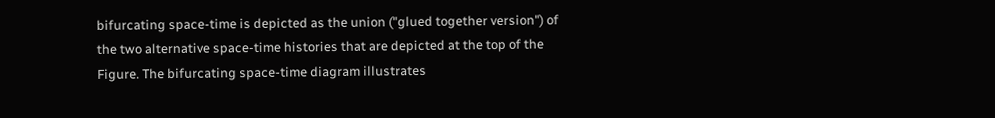bifurcating space-time is depicted as the union ("glued together version") of the two alternative space-time histories that are depicted at the top of the Figure. The bifurcating space-time diagram illustrates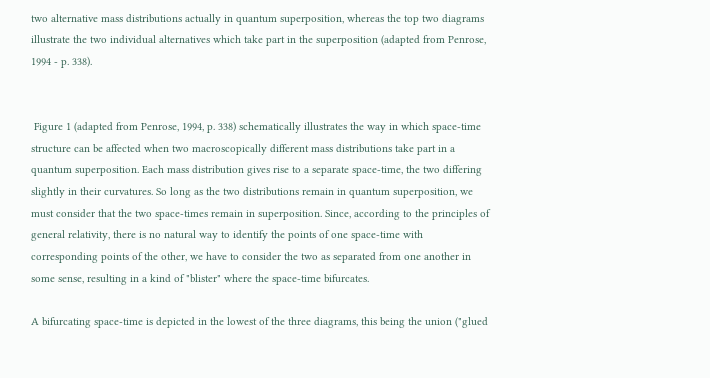two alternative mass distributions actually in quantum superposition, whereas the top two diagrams illustrate the two individual alternatives which take part in the superposition (adapted from Penrose, 1994 - p. 338).


 Figure 1 (adapted from Penrose, 1994, p. 338) schematically illustrates the way in which space-time structure can be affected when two macroscopically different mass distributions take part in a quantum superposition. Each mass distribution gives rise to a separate space-time, the two differing slightly in their curvatures. So long as the two distributions remain in quantum superposition, we must consider that the two space-times remain in superposition. Since, according to the principles of general relativity, there is no natural way to identify the points of one space-time with corresponding points of the other, we have to consider the two as separated from one another in some sense, resulting in a kind of "blister" where the space-time bifurcates.

A bifurcating space-time is depicted in the lowest of the three diagrams, this being the union ("glued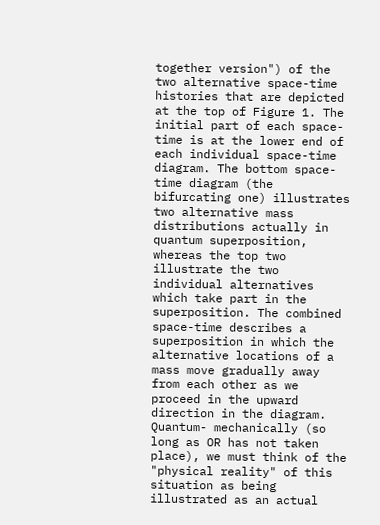together version") of the two alternative space-time histories that are depicted at the top of Figure 1. The initial part of each space-time is at the lower end of each individual space-time diagram. The bottom space-time diagram (the bifurcating one) illustrates two alternative mass distributions actually in quantum superposition, whereas the top two illustrate the two individual alternatives which take part in the superposition. The combined space-time describes a superposition in which the alternative locations of a mass move gradually away from each other as we proceed in the upward direction in the diagram. Quantum- mechanically (so long as OR has not taken place), we must think of the "physical reality" of this situation as being illustrated as an actual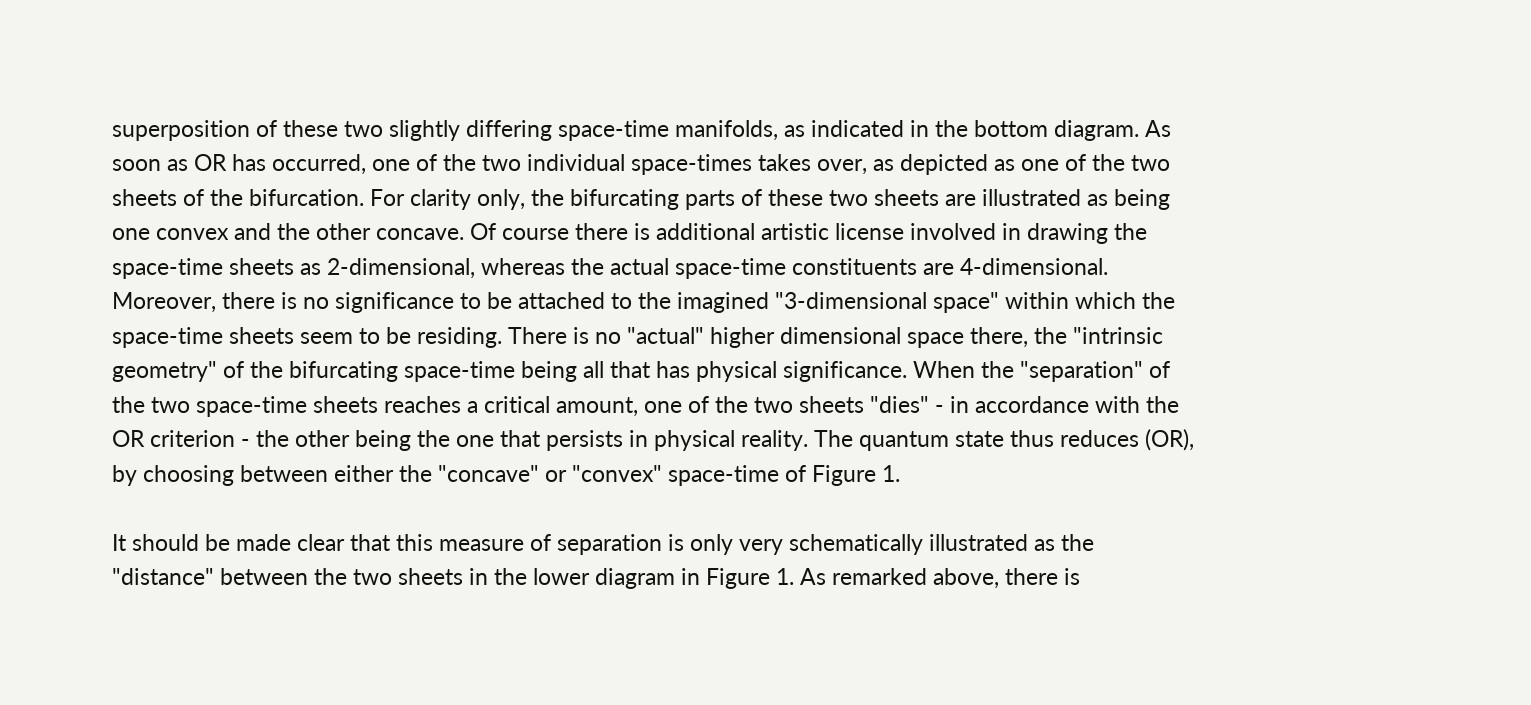superposition of these two slightly differing space-time manifolds, as indicated in the bottom diagram. As soon as OR has occurred, one of the two individual space-times takes over, as depicted as one of the two sheets of the bifurcation. For clarity only, the bifurcating parts of these two sheets are illustrated as being one convex and the other concave. Of course there is additional artistic license involved in drawing the space-time sheets as 2-dimensional, whereas the actual space-time constituents are 4-dimensional. Moreover, there is no significance to be attached to the imagined "3-dimensional space" within which the space-time sheets seem to be residing. There is no "actual" higher dimensional space there, the "intrinsic geometry" of the bifurcating space-time being all that has physical significance. When the "separation" of the two space-time sheets reaches a critical amount, one of the two sheets "dies" - in accordance with the OR criterion - the other being the one that persists in physical reality. The quantum state thus reduces (OR), by choosing between either the "concave" or "convex" space-time of Figure 1.

It should be made clear that this measure of separation is only very schematically illustrated as the "distance" between the two sheets in the lower diagram in Figure 1. As remarked above, there is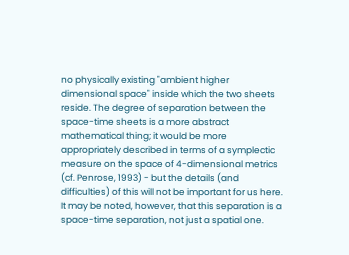no physically existing "ambient higher dimensional space" inside which the two sheets reside. The degree of separation between the space-time sheets is a more abstract mathematical thing; it would be more appropriately described in terms of a symplectic measure on the space of 4-dimensional metrics (cf. Penrose, 1993) - but the details (and difficulties) of this will not be important for us here. It may be noted, however, that this separation is a space-time separation, not just a spatial one.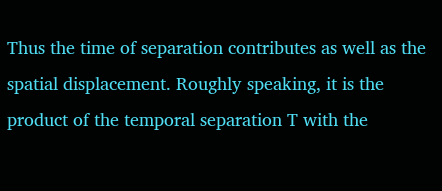Thus the time of separation contributes as well as the spatial displacement. Roughly speaking, it is the product of the temporal separation T with the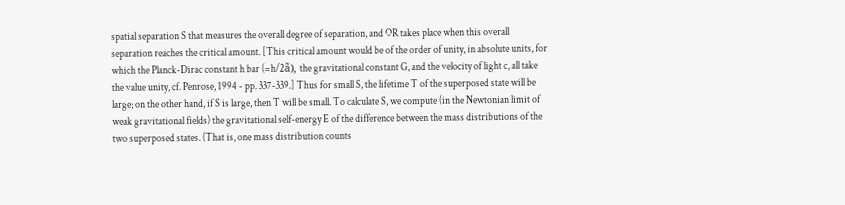spatial separation S that measures the overall degree of separation, and OR takes place when this overall separation reaches the critical amount. [This critical amount would be of the order of unity, in absolute units, for which the Planck-Dirac constant h bar (=h/2ã), the gravitational constant G, and the velocity of light c, all take the value unity, cf. Penrose, 1994 - pp. 337-339.] Thus for small S, the lifetime T of the superposed state will be large; on the other hand, if S is large, then T will be small. To calculate S, we compute (in the Newtonian limit of weak gravitational fields) the gravitational self-energy E of the difference between the mass distributions of the two superposed states. (That is, one mass distribution counts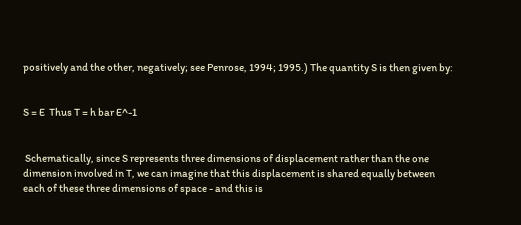positively and the other, negatively; see Penrose, 1994; 1995.) The quantity S is then given by:


S = E  Thus T = h bar E^-1


 Schematically, since S represents three dimensions of displacement rather than the one dimension involved in T, we can imagine that this displacement is shared equally between each of these three dimensions of space - and this is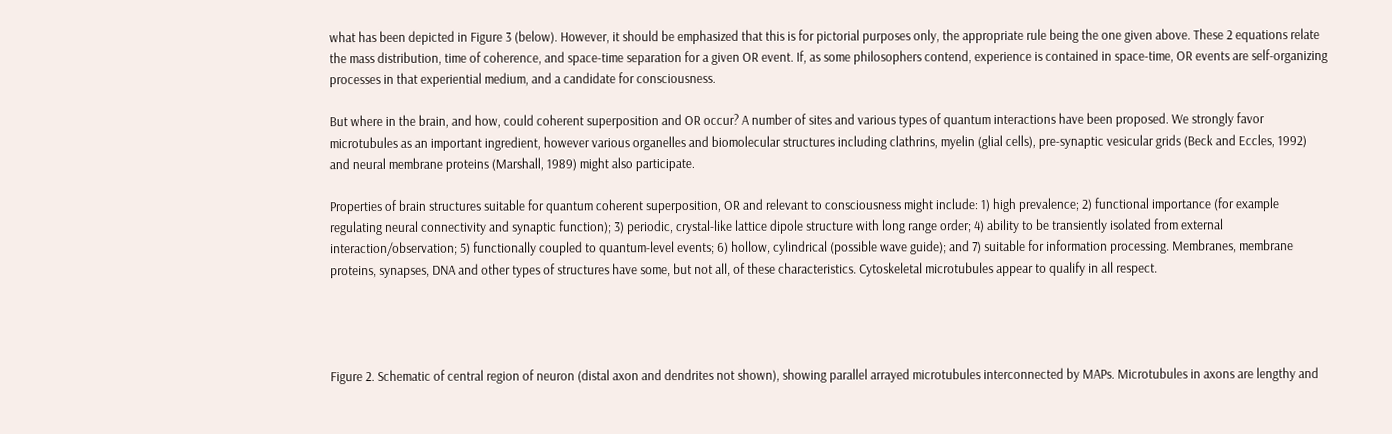what has been depicted in Figure 3 (below). However, it should be emphasized that this is for pictorial purposes only, the appropriate rule being the one given above. These 2 equations relate the mass distribution, time of coherence, and space-time separation for a given OR event. If, as some philosophers contend, experience is contained in space-time, OR events are self-organizing processes in that experiential medium, and a candidate for consciousness.

But where in the brain, and how, could coherent superposition and OR occur? A number of sites and various types of quantum interactions have been proposed. We strongly favor microtubules as an important ingredient, however various organelles and biomolecular structures including clathrins, myelin (glial cells), pre-synaptic vesicular grids (Beck and Eccles, 1992) and neural membrane proteins (Marshall, 1989) might also participate.

Properties of brain structures suitable for quantum coherent superposition, OR and relevant to consciousness might include: 1) high prevalence; 2) functional importance (for example regulating neural connectivity and synaptic function); 3) periodic, crystal-like lattice dipole structure with long range order; 4) ability to be transiently isolated from external interaction/observation; 5) functionally coupled to quantum-level events; 6) hollow, cylindrical (possible wave guide); and 7) suitable for information processing. Membranes, membrane proteins, synapses, DNA and other types of structures have some, but not all, of these characteristics. Cytoskeletal microtubules appear to qualify in all respect.




Figure 2. Schematic of central region of neuron (distal axon and dendrites not shown), showing parallel arrayed microtubules interconnected by MAPs. Microtubules in axons are lengthy and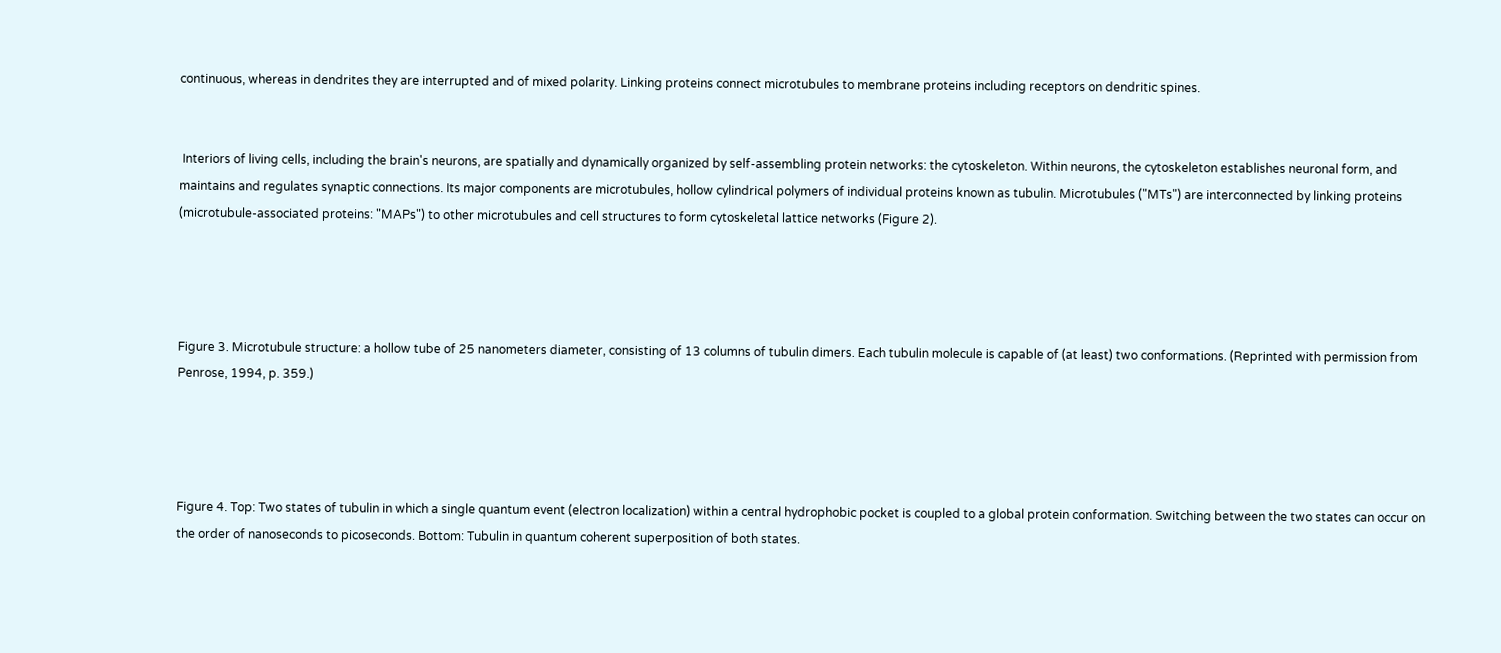continuous, whereas in dendrites they are interrupted and of mixed polarity. Linking proteins connect microtubules to membrane proteins including receptors on dendritic spines.


 Interiors of living cells, including the brain's neurons, are spatially and dynamically organized by self-assembling protein networks: the cytoskeleton. Within neurons, the cytoskeleton establishes neuronal form, and maintains and regulates synaptic connections. Its major components are microtubules, hollow cylindrical polymers of individual proteins known as tubulin. Microtubules ("MTs") are interconnected by linking proteins (microtubule-associated proteins: "MAPs") to other microtubules and cell structures to form cytoskeletal lattice networks (Figure 2).




Figure 3. Microtubule structure: a hollow tube of 25 nanometers diameter, consisting of 13 columns of tubulin dimers. Each tubulin molecule is capable of (at least) two conformations. (Reprinted with permission from Penrose, 1994, p. 359.)




Figure 4. Top: Two states of tubulin in which a single quantum event (electron localization) within a central hydrophobic pocket is coupled to a global protein conformation. Switching between the two states can occur on the order of nanoseconds to picoseconds. Bottom: Tubulin in quantum coherent superposition of both states.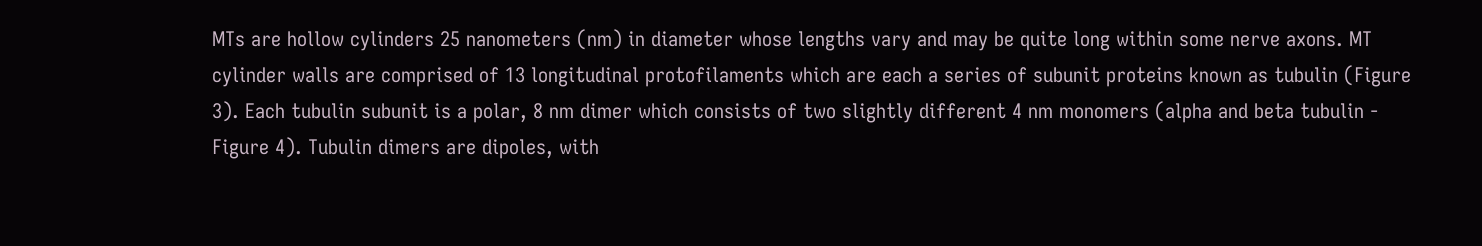MTs are hollow cylinders 25 nanometers (nm) in diameter whose lengths vary and may be quite long within some nerve axons. MT cylinder walls are comprised of 13 longitudinal protofilaments which are each a series of subunit proteins known as tubulin (Figure 3). Each tubulin subunit is a polar, 8 nm dimer which consists of two slightly different 4 nm monomers (alpha and beta tubulin - Figure 4). Tubulin dimers are dipoles, with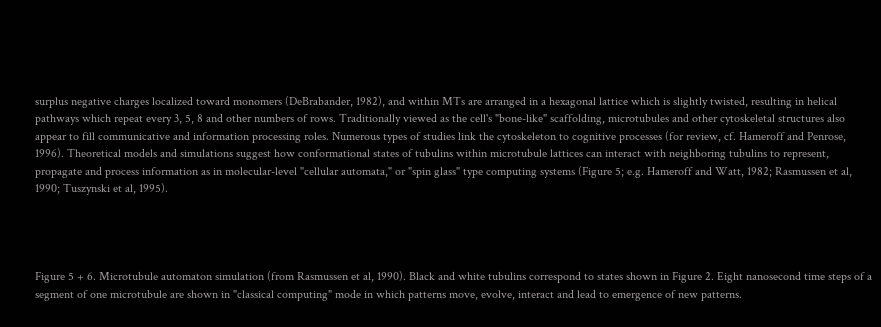surplus negative charges localized toward monomers (DeBrabander, 1982), and within MTs are arranged in a hexagonal lattice which is slightly twisted, resulting in helical pathways which repeat every 3, 5, 8 and other numbers of rows. Traditionally viewed as the cell's "bone-like" scaffolding, microtubules and other cytoskeletal structures also appear to fill communicative and information processing roles. Numerous types of studies link the cytoskeleton to cognitive processes (for review, cf. Hameroff and Penrose, 1996). Theoretical models and simulations suggest how conformational states of tubulins within microtubule lattices can interact with neighboring tubulins to represent, propagate and process information as in molecular-level "cellular automata," or "spin glass" type computing systems (Figure 5; e.g. Hameroff and Watt, 1982; Rasmussen et al, 1990; Tuszynski et al, 1995).




Figure 5 + 6. Microtubule automaton simulation (from Rasmussen et al, 1990). Black and white tubulins correspond to states shown in Figure 2. Eight nanosecond time steps of a segment of one microtubule are shown in "classical computing" mode in which patterns move, evolve, interact and lead to emergence of new patterns.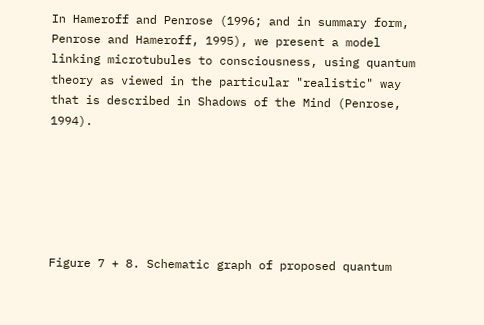In Hameroff and Penrose (1996; and in summary form, Penrose and Hameroff, 1995), we present a model linking microtubules to consciousness, using quantum theory as viewed in the particular "realistic" way that is described in Shadows of the Mind (Penrose, 1994).






Figure 7 + 8. Schematic graph of proposed quantum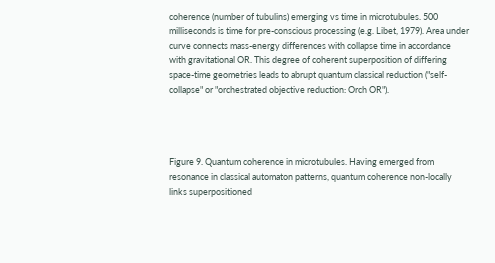coherence (number of tubulins) emerging vs time in microtubules. 500 milliseconds is time for pre-conscious processing (e.g. Libet, 1979). Area under curve connects mass-energy differences with collapse time in accordance with gravitational OR. This degree of coherent superposition of differing space-time geometries leads to abrupt quantum classical reduction ("self-collapse" or "orchestrated objective reduction: Orch OR").




Figure 9. Quantum coherence in microtubules. Having emerged from resonance in classical automaton patterns, quantum coherence non-locally links superpositioned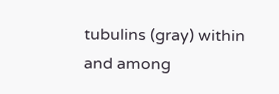tubulins (gray) within and among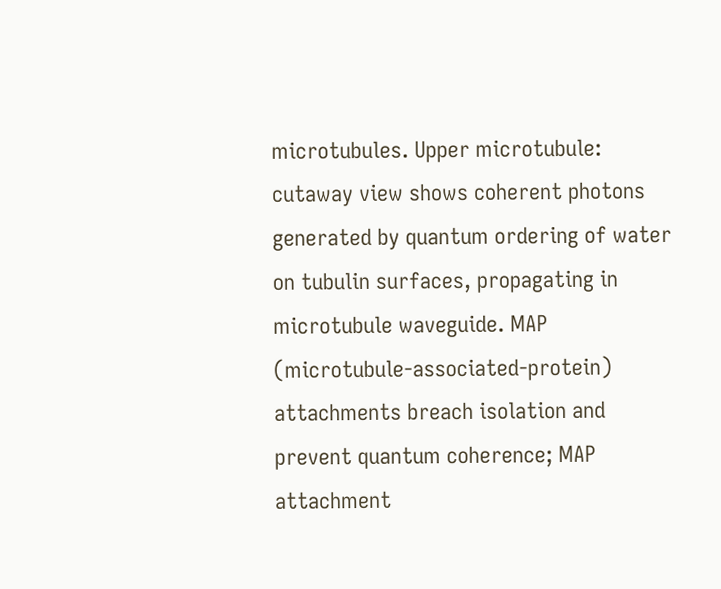microtubules. Upper microtubule: cutaway view shows coherent photons generated by quantum ordering of water on tubulin surfaces, propagating in microtubule waveguide. MAP (microtubule-associated-protein) attachments breach isolation and prevent quantum coherence; MAP attachment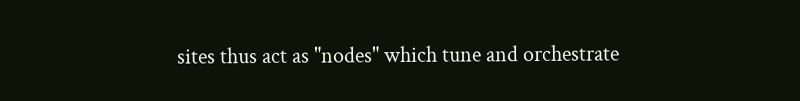sites thus act as "nodes" which tune and orchestrate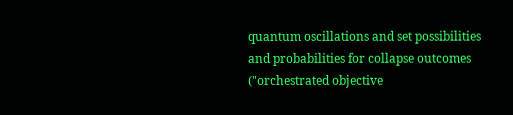quantum oscillations and set possibilities and probabilities for collapse outcomes ("orchestrated objective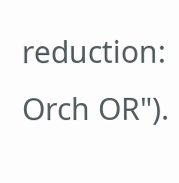reduction: Orch OR").